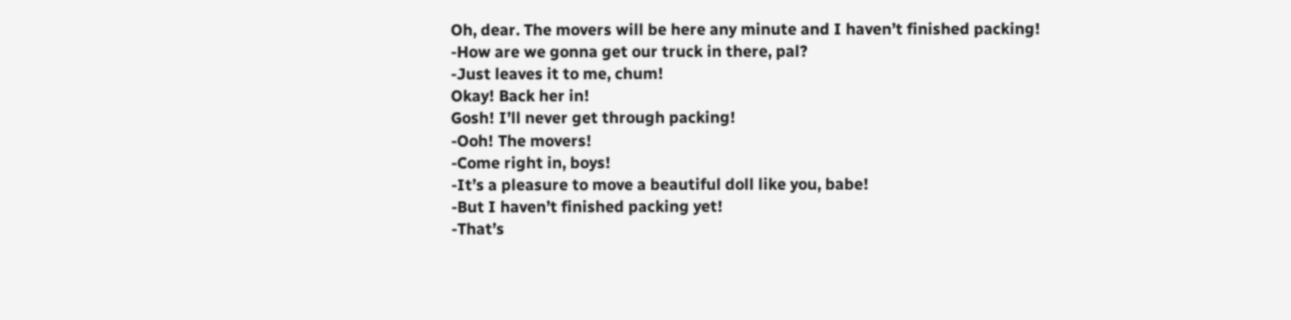Oh, dear. The movers will be here any minute and I haven’t finished packing!
-How are we gonna get our truck in there, pal?
-Just leaves it to me, chum!
Okay! Back her in!
Gosh! I’ll never get through packing!
-Ooh! The movers!
-Come right in, boys!
-It’s a pleasure to move a beautiful doll like you, babe!
-But I haven’t finished packing yet!
-That’s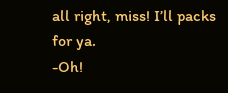all right, miss! I’ll packs for ya.
-Oh!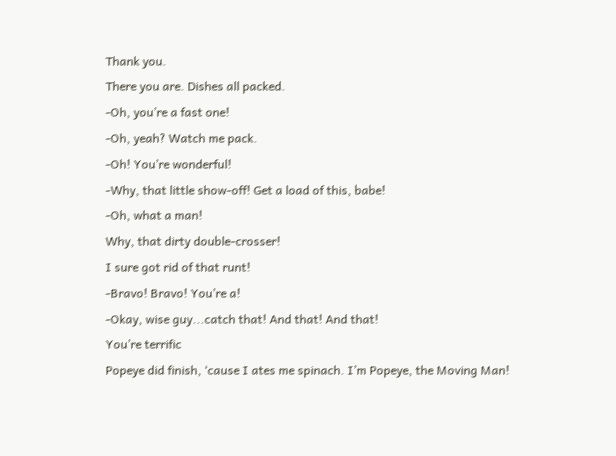Thank you.
There you are. Dishes all packed.
-Oh, you’re a fast one!
-Oh, yeah? Watch me pack.
-Oh! You’re wonderful!
-Why, that little show-off! Get a load of this, babe!
-Oh, what a man!
Why, that dirty double-crosser!
I sure got rid of that runt!
-Bravo! Bravo! You’re a!
-Okay, wise guy...catch that! And that! And that!
You’re terrific
Popeye did finish, ‘cause I ates me spinach. I’m Popeye, the Moving Man!